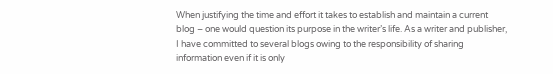When justifying the time and effort it takes to establish and maintain a current blog – one would question its purpose in the writer’s life. As a writer and publisher, I have committed to several blogs owing to the responsibility of sharing information even if it is only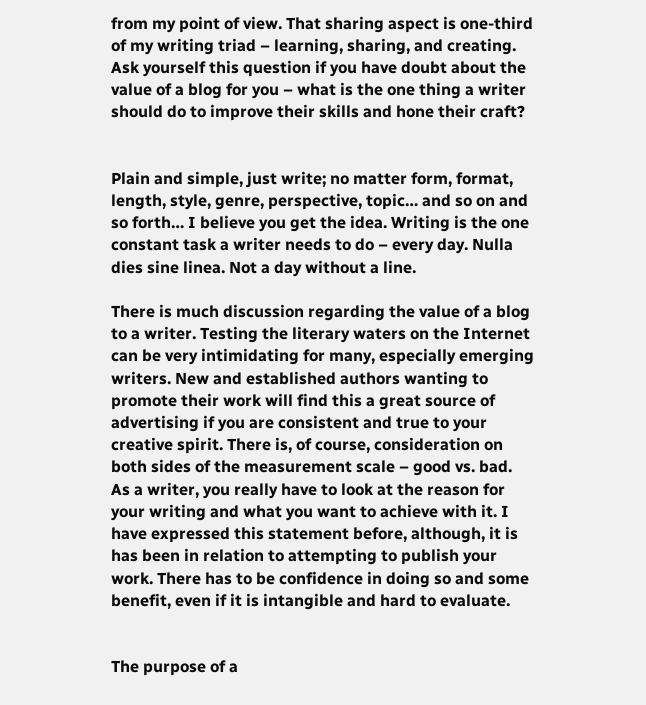from my point of view. That sharing aspect is one-third of my writing triad – learning, sharing, and creating. Ask yourself this question if you have doubt about the value of a blog for you – what is the one thing a writer should do to improve their skills and hone their craft?


Plain and simple, just write; no matter form, format, length, style, genre, perspective, topic… and so on and so forth… I believe you get the idea. Writing is the one constant task a writer needs to do – every day. Nulla dies sine linea. Not a day without a line.

There is much discussion regarding the value of a blog to a writer. Testing the literary waters on the Internet can be very intimidating for many, especially emerging writers. New and established authors wanting to promote their work will find this a great source of advertising if you are consistent and true to your creative spirit. There is, of course, consideration on both sides of the measurement scale – good vs. bad. As a writer, you really have to look at the reason for your writing and what you want to achieve with it. I have expressed this statement before, although, it is has been in relation to attempting to publish your work. There has to be confidence in doing so and some benefit, even if it is intangible and hard to evaluate.


The purpose of a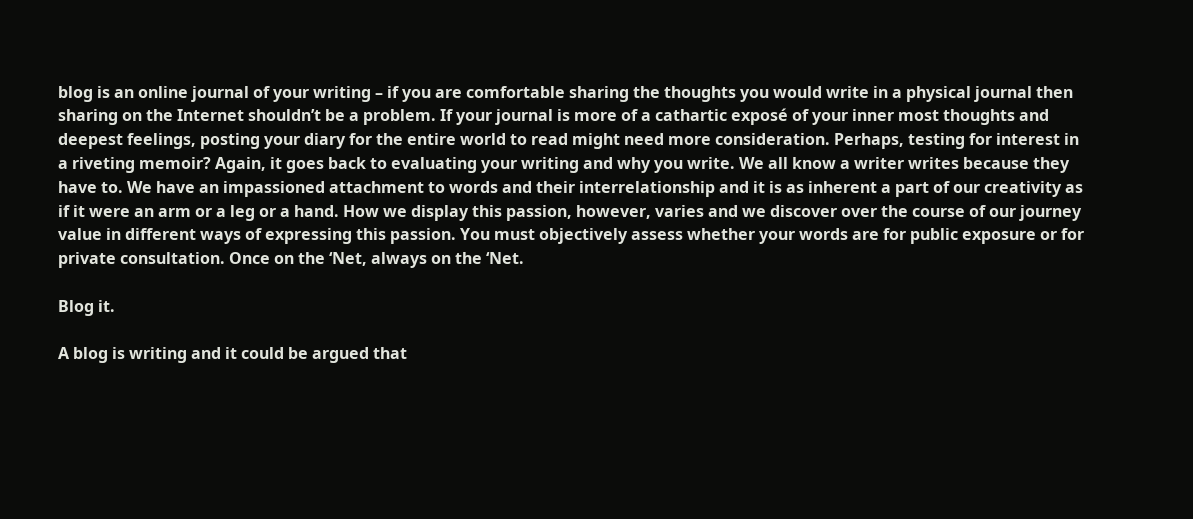blog is an online journal of your writing – if you are comfortable sharing the thoughts you would write in a physical journal then sharing on the Internet shouldn’t be a problem. If your journal is more of a cathartic exposé of your inner most thoughts and deepest feelings, posting your diary for the entire world to read might need more consideration. Perhaps, testing for interest in a riveting memoir? Again, it goes back to evaluating your writing and why you write. We all know a writer writes because they have to. We have an impassioned attachment to words and their interrelationship and it is as inherent a part of our creativity as if it were an arm or a leg or a hand. How we display this passion, however, varies and we discover over the course of our journey value in different ways of expressing this passion. You must objectively assess whether your words are for public exposure or for private consultation. Once on the ‘Net, always on the ‘Net.

Blog it.

A blog is writing and it could be argued that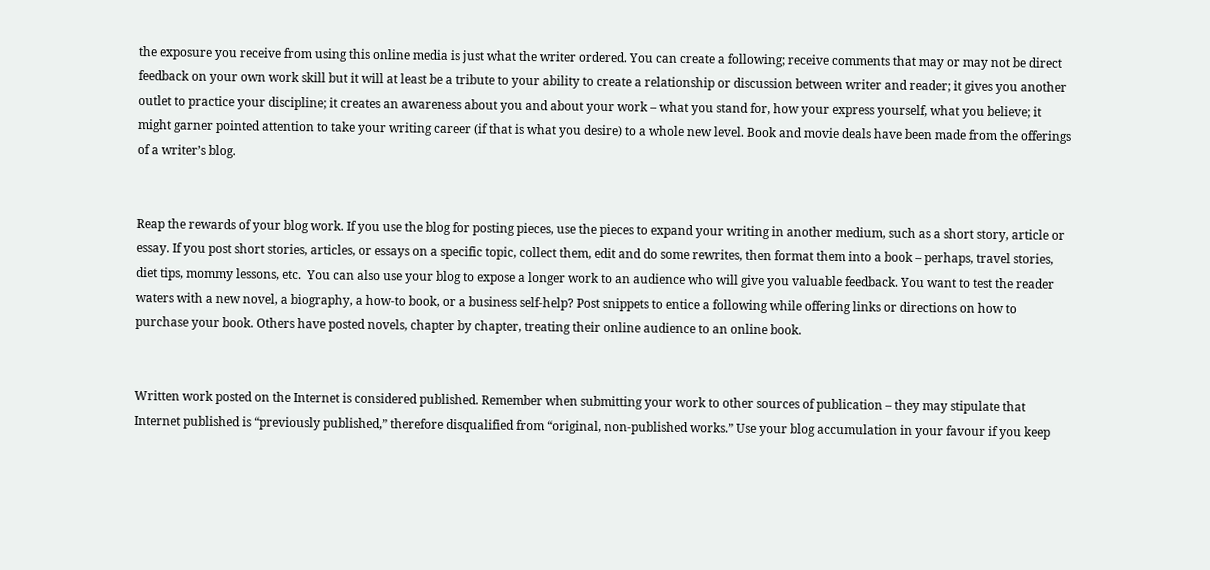the exposure you receive from using this online media is just what the writer ordered. You can create a following; receive comments that may or may not be direct feedback on your own work skill but it will at least be a tribute to your ability to create a relationship or discussion between writer and reader; it gives you another outlet to practice your discipline; it creates an awareness about you and about your work – what you stand for, how your express yourself, what you believe; it might garner pointed attention to take your writing career (if that is what you desire) to a whole new level. Book and movie deals have been made from the offerings of a writer’s blog.


Reap the rewards of your blog work. If you use the blog for posting pieces, use the pieces to expand your writing in another medium, such as a short story, article or essay. If you post short stories, articles, or essays on a specific topic, collect them, edit and do some rewrites, then format them into a book – perhaps, travel stories, diet tips, mommy lessons, etc.  You can also use your blog to expose a longer work to an audience who will give you valuable feedback. You want to test the reader waters with a new novel, a biography, a how-to book, or a business self-help? Post snippets to entice a following while offering links or directions on how to purchase your book. Others have posted novels, chapter by chapter, treating their online audience to an online book.


Written work posted on the Internet is considered published. Remember when submitting your work to other sources of publication – they may stipulate that Internet published is “previously published,” therefore disqualified from “original, non-published works.” Use your blog accumulation in your favour if you keep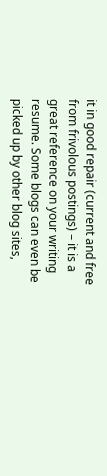it in good repair (current and free from frivolous postings) – it is a great reference on your writing resume. Some blogs can even be picked up by other blog sites,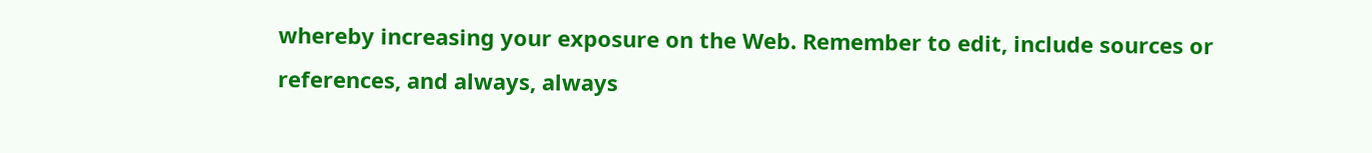whereby increasing your exposure on the Web. Remember to edit, include sources or references, and always, always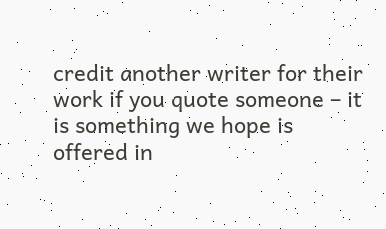credit another writer for their work if you quote someone – it is something we hope is offered in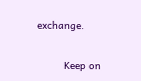exchange.

         Keep on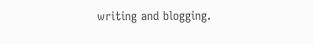writing and blogging.